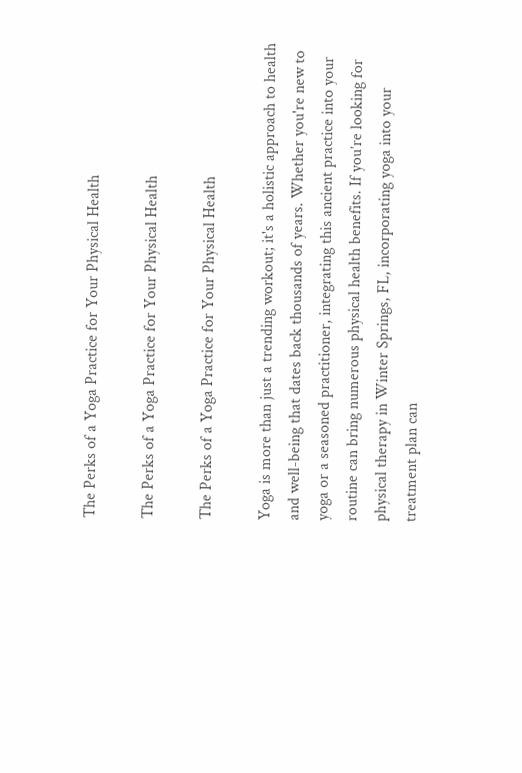The Perks of a Yoga Practice for Your Physical Health

The Perks of a Yoga Practice for Your Physical Health

The Perks of a Yoga Practice for Your Physical Health

Yoga is more than just a trending workout; it's a holistic approach to health and well-being that dates back thousands of years. Whether you're new to yoga or a seasoned practitioner, integrating this ancient practice into your routine can bring numerous physical health benefits. If you’re looking for physical therapy in Winter Springs, FL, incorporating yoga into your treatment plan can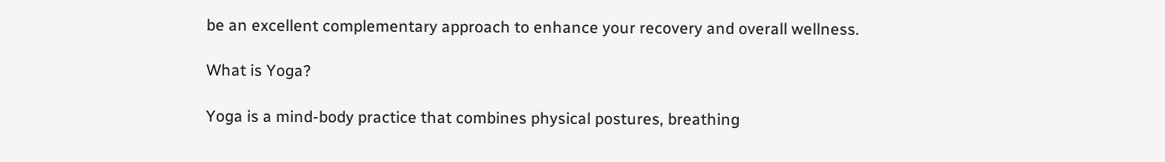be an excellent complementary approach to enhance your recovery and overall wellness.

What is Yoga?

Yoga is a mind-body practice that combines physical postures, breathing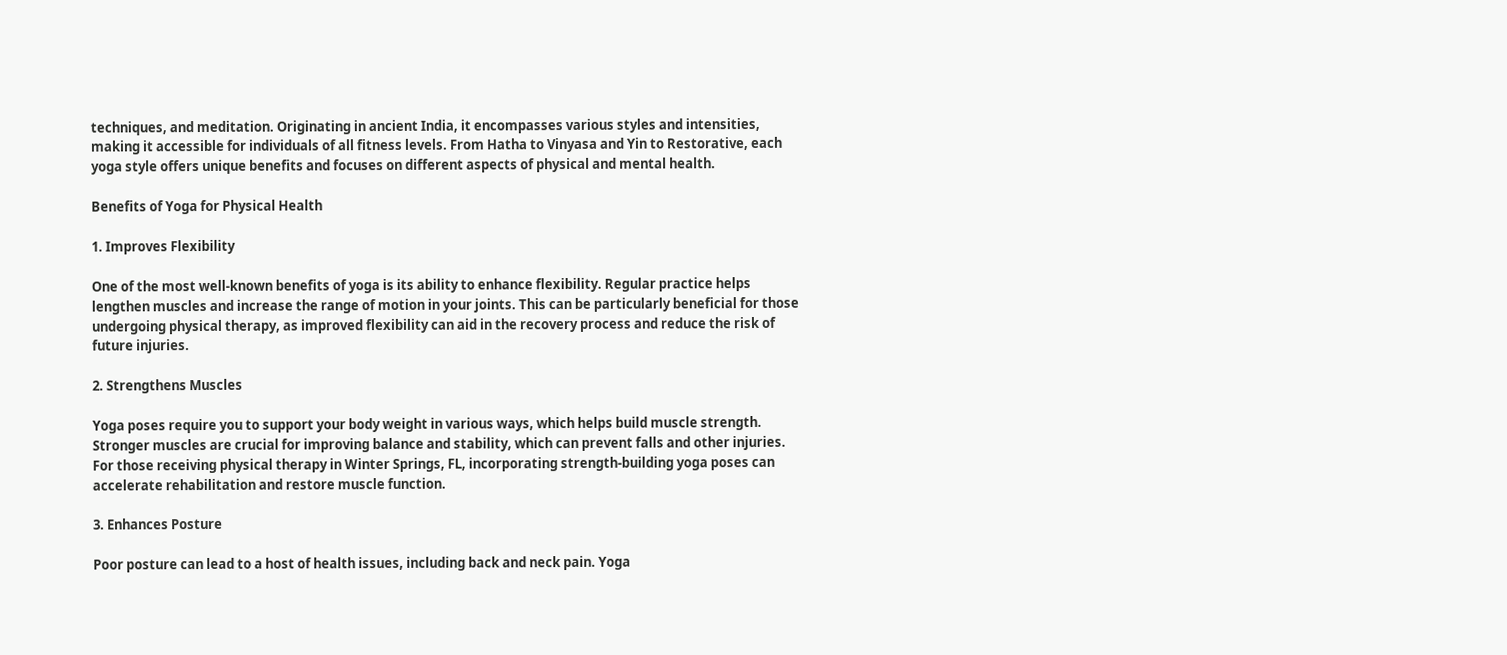techniques, and meditation. Originating in ancient India, it encompasses various styles and intensities, making it accessible for individuals of all fitness levels. From Hatha to Vinyasa and Yin to Restorative, each yoga style offers unique benefits and focuses on different aspects of physical and mental health.

Benefits of Yoga for Physical Health

1. Improves Flexibility

One of the most well-known benefits of yoga is its ability to enhance flexibility. Regular practice helps lengthen muscles and increase the range of motion in your joints. This can be particularly beneficial for those undergoing physical therapy, as improved flexibility can aid in the recovery process and reduce the risk of future injuries.

2. Strengthens Muscles

Yoga poses require you to support your body weight in various ways, which helps build muscle strength. Stronger muscles are crucial for improving balance and stability, which can prevent falls and other injuries. For those receiving physical therapy in Winter Springs, FL, incorporating strength-building yoga poses can accelerate rehabilitation and restore muscle function.

3. Enhances Posture

Poor posture can lead to a host of health issues, including back and neck pain. Yoga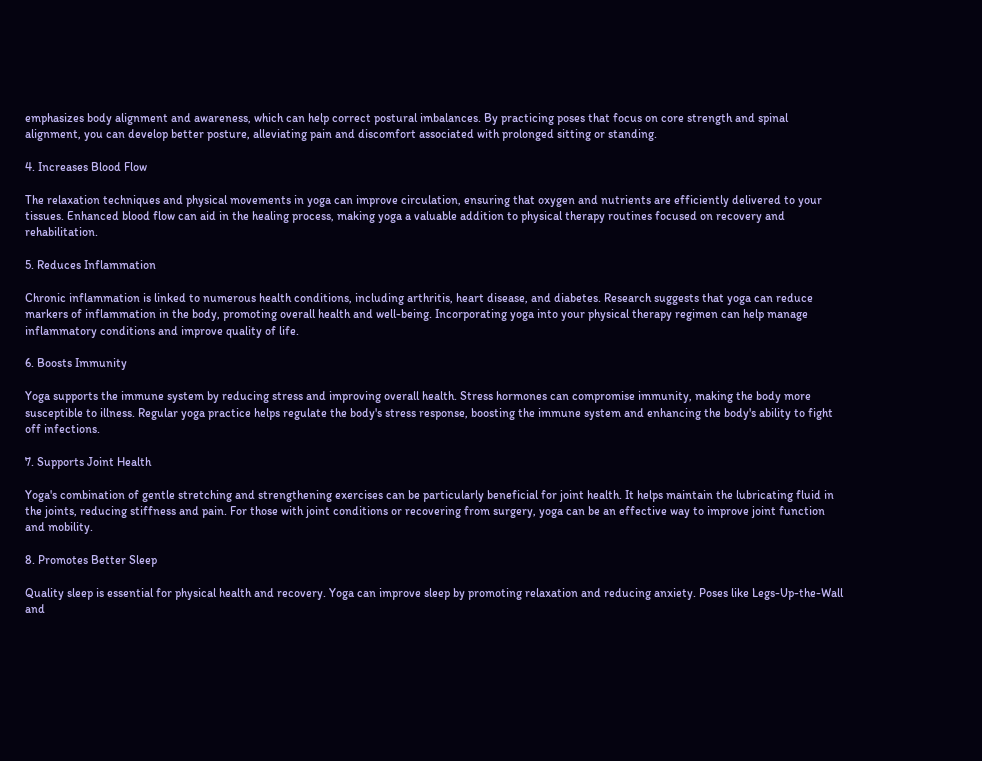emphasizes body alignment and awareness, which can help correct postural imbalances. By practicing poses that focus on core strength and spinal alignment, you can develop better posture, alleviating pain and discomfort associated with prolonged sitting or standing.

4. Increases Blood Flow

The relaxation techniques and physical movements in yoga can improve circulation, ensuring that oxygen and nutrients are efficiently delivered to your tissues. Enhanced blood flow can aid in the healing process, making yoga a valuable addition to physical therapy routines focused on recovery and rehabilitation.

5. Reduces Inflammation

Chronic inflammation is linked to numerous health conditions, including arthritis, heart disease, and diabetes. Research suggests that yoga can reduce markers of inflammation in the body, promoting overall health and well-being. Incorporating yoga into your physical therapy regimen can help manage inflammatory conditions and improve quality of life.

6. Boosts Immunity

Yoga supports the immune system by reducing stress and improving overall health. Stress hormones can compromise immunity, making the body more susceptible to illness. Regular yoga practice helps regulate the body's stress response, boosting the immune system and enhancing the body's ability to fight off infections.

7. Supports Joint Health

Yoga's combination of gentle stretching and strengthening exercises can be particularly beneficial for joint health. It helps maintain the lubricating fluid in the joints, reducing stiffness and pain. For those with joint conditions or recovering from surgery, yoga can be an effective way to improve joint function and mobility.

8. Promotes Better Sleep

Quality sleep is essential for physical health and recovery. Yoga can improve sleep by promoting relaxation and reducing anxiety. Poses like Legs-Up-the-Wall and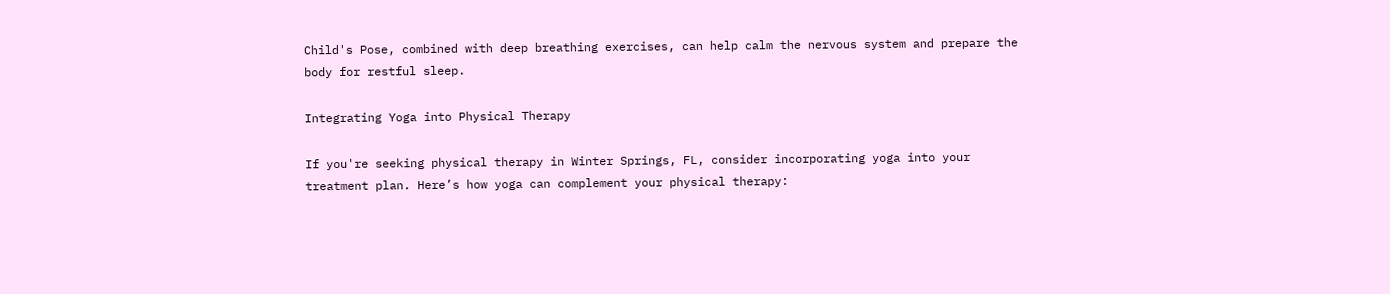Child's Pose, combined with deep breathing exercises, can help calm the nervous system and prepare the body for restful sleep.

Integrating Yoga into Physical Therapy

If you're seeking physical therapy in Winter Springs, FL, consider incorporating yoga into your treatment plan. Here’s how yoga can complement your physical therapy: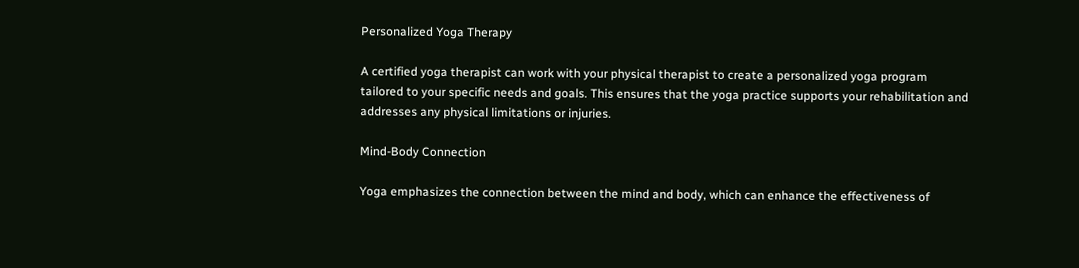Personalized Yoga Therapy

A certified yoga therapist can work with your physical therapist to create a personalized yoga program tailored to your specific needs and goals. This ensures that the yoga practice supports your rehabilitation and addresses any physical limitations or injuries.

Mind-Body Connection

Yoga emphasizes the connection between the mind and body, which can enhance the effectiveness of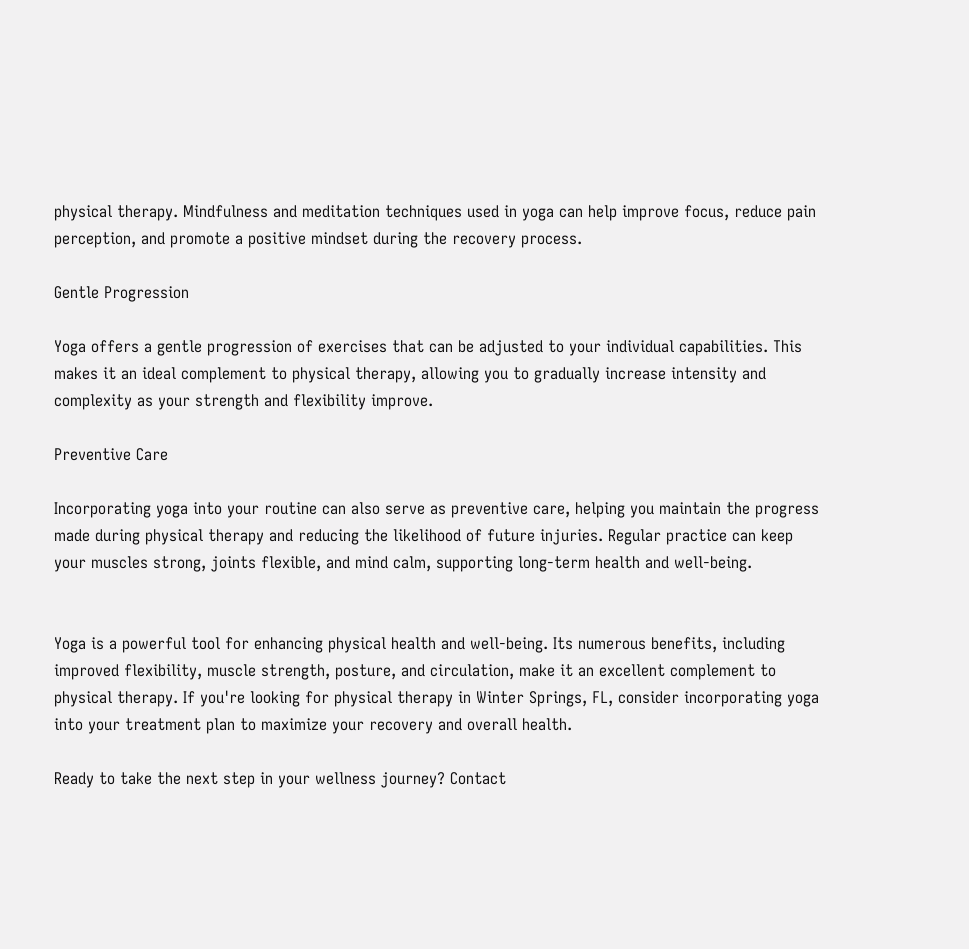physical therapy. Mindfulness and meditation techniques used in yoga can help improve focus, reduce pain perception, and promote a positive mindset during the recovery process.

Gentle Progression

Yoga offers a gentle progression of exercises that can be adjusted to your individual capabilities. This makes it an ideal complement to physical therapy, allowing you to gradually increase intensity and complexity as your strength and flexibility improve.

Preventive Care

Incorporating yoga into your routine can also serve as preventive care, helping you maintain the progress made during physical therapy and reducing the likelihood of future injuries. Regular practice can keep your muscles strong, joints flexible, and mind calm, supporting long-term health and well-being.


Yoga is a powerful tool for enhancing physical health and well-being. Its numerous benefits, including improved flexibility, muscle strength, posture, and circulation, make it an excellent complement to physical therapy. If you're looking for physical therapy in Winter Springs, FL, consider incorporating yoga into your treatment plan to maximize your recovery and overall health.

Ready to take the next step in your wellness journey? Contact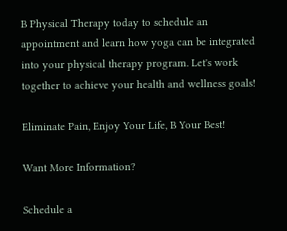B Physical Therapy today to schedule an appointment and learn how yoga can be integrated into your physical therapy program. Let's work together to achieve your health and wellness goals!

Eliminate Pain, Enjoy Your Life, B Your Best!

Want More Information?

Schedule a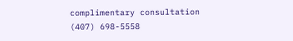complimentary consultation
(407) 698-5558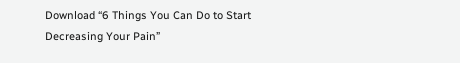Download “6 Things You Can Do to Start Decreasing Your Pain”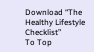Download “The Healthy Lifestyle Checklist”
To Top